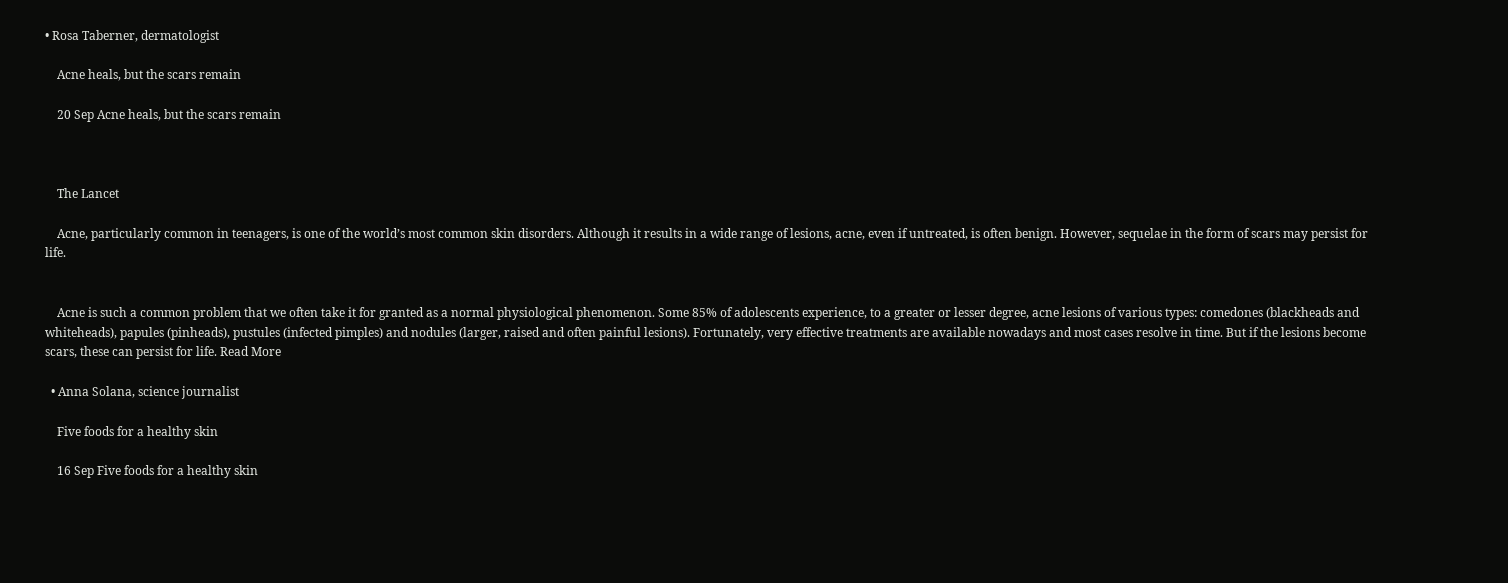• Rosa Taberner, dermatologist

    Acne heals, but the scars remain

    20 Sep Acne heals, but the scars remain



    The Lancet

    Acne, particularly common in teenagers, is one of the world’s most common skin disorders. Although it results in a wide range of lesions, acne, even if untreated, is often benign. However, sequelae in the form of scars may persist for life.


    Acne is such a common problem that we often take it for granted as a normal physiological phenomenon. Some 85% of adolescents experience, to a greater or lesser degree, acne lesions of various types: comedones (blackheads and whiteheads), papules (pinheads), pustules (infected pimples) and nodules (larger, raised and often painful lesions). Fortunately, very effective treatments are available nowadays and most cases resolve in time. But if the lesions become scars, these can persist for life. Read More

  • Anna Solana, science journalist

    Five foods for a healthy skin

    16 Sep Five foods for a healthy skin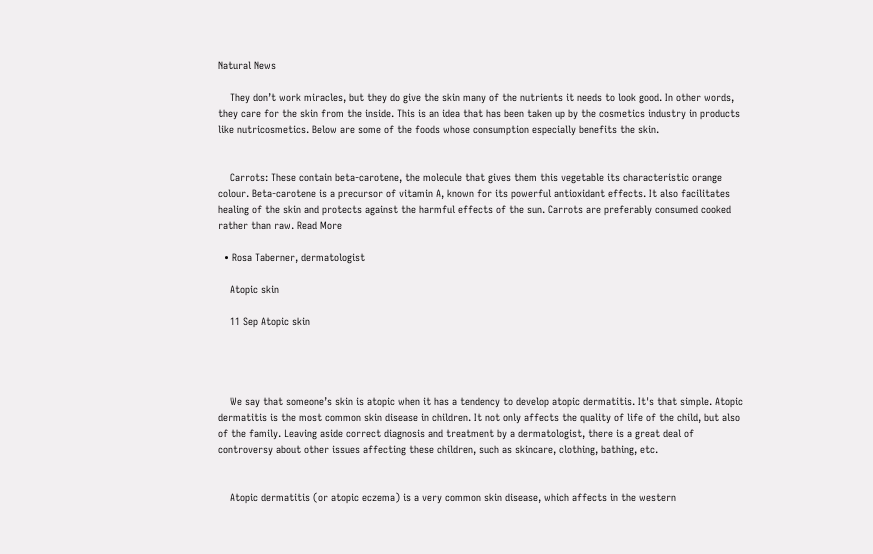Natural News

    They don’t work miracles, but they do give the skin many of the nutrients it needs to look good. In other words, they care for the skin from the inside. This is an idea that has been taken up by the cosmetics industry in products like nutricosmetics. Below are some of the foods whose consumption especially benefits the skin.


    Carrots: These contain beta-carotene, the molecule that gives them this vegetable its characteristic orange colour. Beta-carotene is a precursor of vitamin A, known for its powerful antioxidant effects. It also facilitates healing of the skin and protects against the harmful effects of the sun. Carrots are preferably consumed cooked rather than raw. Read More

  • Rosa Taberner, dermatologist

    Atopic skin

    11 Sep Atopic skin




    We say that someone’s skin is atopic when it has a tendency to develop atopic dermatitis. It's that simple. Atopic dermatitis is the most common skin disease in children. It not only affects the quality of life of the child, but also of the family. Leaving aside correct diagnosis and treatment by a dermatologist, there is a great deal of controversy about other issues affecting these children, such as skincare, clothing, bathing, etc.


    Atopic dermatitis (or atopic eczema) is a very common skin disease, which affects in the western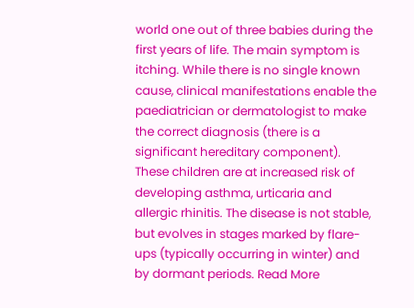world one out of three babies during the first years of life. The main symptom is itching. While there is no single known cause, clinical manifestations enable the paediatrician or dermatologist to make the correct diagnosis (there is a significant hereditary component). These children are at increased risk of developing asthma, urticaria and allergic rhinitis. The disease is not stable, but evolves in stages marked by flare-ups (typically occurring in winter) and by dormant periods. Read More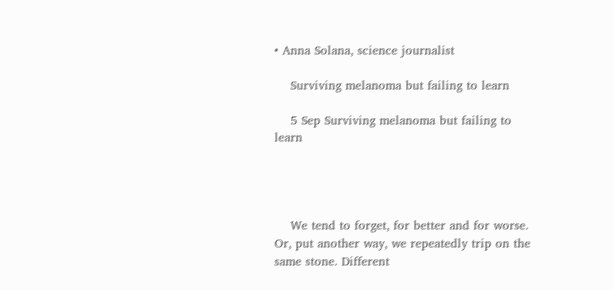• Anna Solana, science journalist

    Surviving melanoma but failing to learn

    5 Sep Surviving melanoma but failing to learn




    We tend to forget, for better and for worse. Or, put another way, we repeatedly trip on the same stone. Different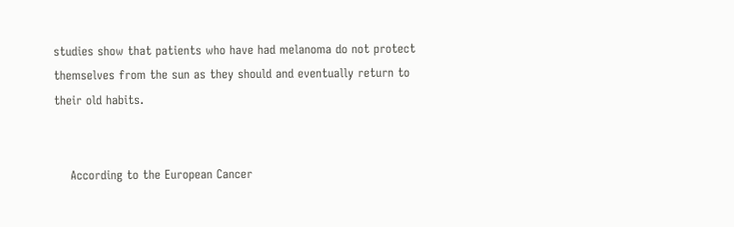studies show that patients who have had melanoma do not protect themselves from the sun as they should and eventually return to their old habits.


    According to the European Cancer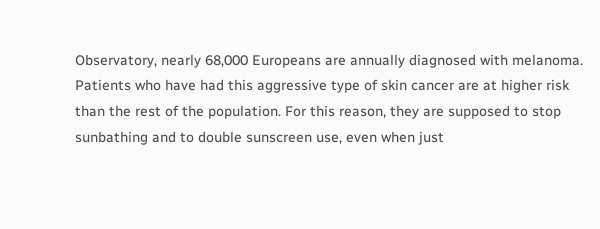Observatory, nearly 68,000 Europeans are annually diagnosed with melanoma. Patients who have had this aggressive type of skin cancer are at higher risk than the rest of the population. For this reason, they are supposed to stop sunbathing and to double sunscreen use, even when just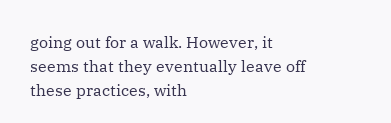going out for a walk. However, it seems that they eventually leave off these practices, with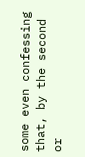some even confessing that, by the second or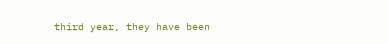third year, they have been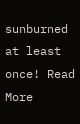sunburned at least once! Read More